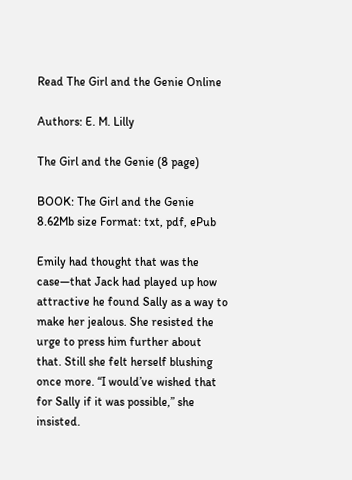Read The Girl and the Genie Online

Authors: E. M. Lilly

The Girl and the Genie (8 page)

BOOK: The Girl and the Genie
8.62Mb size Format: txt, pdf, ePub

Emily had thought that was the case—that Jack had played up how attractive he found Sally as a way to make her jealous. She resisted the urge to press him further about that. Still she felt herself blushing once more. “I would’ve wished that for Sally if it was possible,” she insisted.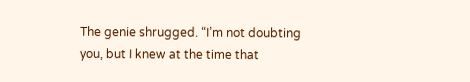The genie shrugged. “I’m not doubting you, but I knew at the time that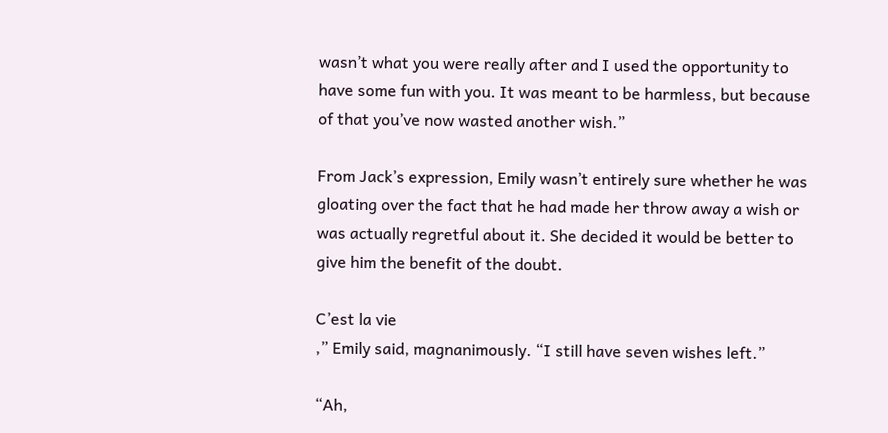wasn’t what you were really after and I used the opportunity to have some fun with you. It was meant to be harmless, but because of that you’ve now wasted another wish.”

From Jack’s expression, Emily wasn’t entirely sure whether he was gloating over the fact that he had made her throw away a wish or was actually regretful about it. She decided it would be better to give him the benefit of the doubt.

C’est la vie
,” Emily said, magnanimously. “I still have seven wishes left.”

“Ah,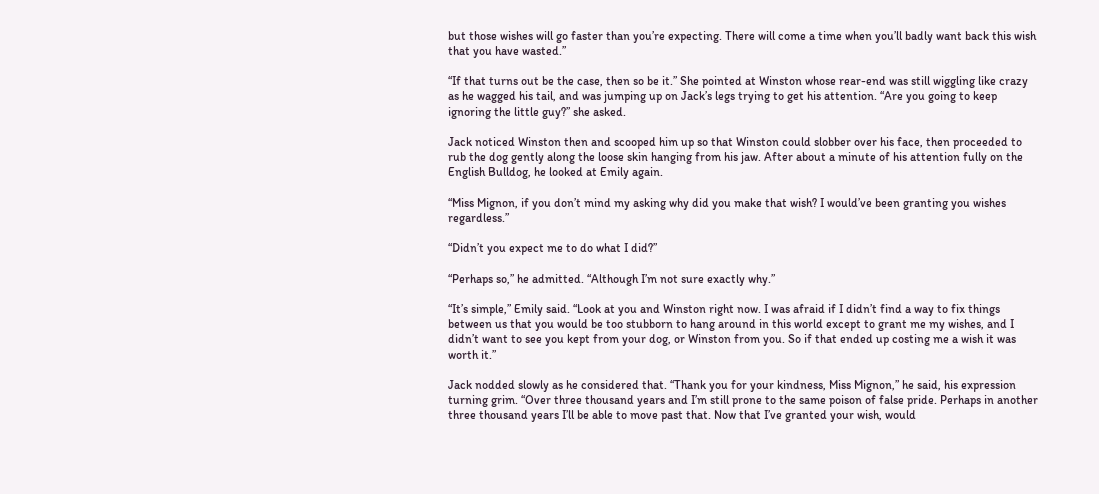but those wishes will go faster than you’re expecting. There will come a time when you’ll badly want back this wish that you have wasted.”

“If that turns out be the case, then so be it.” She pointed at Winston whose rear-end was still wiggling like crazy as he wagged his tail, and was jumping up on Jack’s legs trying to get his attention. “Are you going to keep ignoring the little guy?” she asked.

Jack noticed Winston then and scooped him up so that Winston could slobber over his face, then proceeded to rub the dog gently along the loose skin hanging from his jaw. After about a minute of his attention fully on the English Bulldog, he looked at Emily again.

“Miss Mignon, if you don’t mind my asking why did you make that wish? I would’ve been granting you wishes regardless.”

“Didn’t you expect me to do what I did?”

“Perhaps so,” he admitted. “Although I’m not sure exactly why.”

“It’s simple,” Emily said. “Look at you and Winston right now. I was afraid if I didn’t find a way to fix things between us that you would be too stubborn to hang around in this world except to grant me my wishes, and I didn’t want to see you kept from your dog, or Winston from you. So if that ended up costing me a wish it was worth it.”

Jack nodded slowly as he considered that. “Thank you for your kindness, Miss Mignon,” he said, his expression turning grim. “Over three thousand years and I’m still prone to the same poison of false pride. Perhaps in another three thousand years I’ll be able to move past that. Now that I’ve granted your wish, would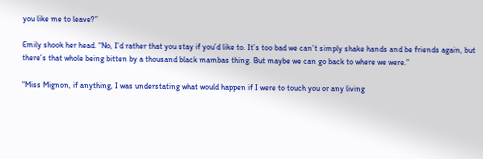you like me to leave?”

Emily shook her head. “No, I’d rather that you stay if you’d like to. It’s too bad we can’t simply shake hands and be friends again, but there’s that whole being bitten by a thousand black mambas thing. But maybe we can go back to where we were.”

“Miss Mignon, if anything, I was understating what would happen if I were to touch you or any living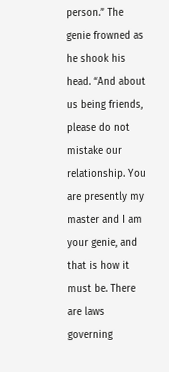person.” The genie frowned as he shook his head. “And about us being friends, please do not mistake our relationship. You are presently my master and I am your genie, and that is how it must be. There are laws governing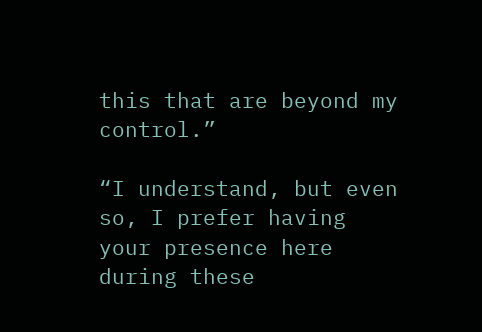this that are beyond my control.”

“I understand, but even so, I prefer having your presence here during these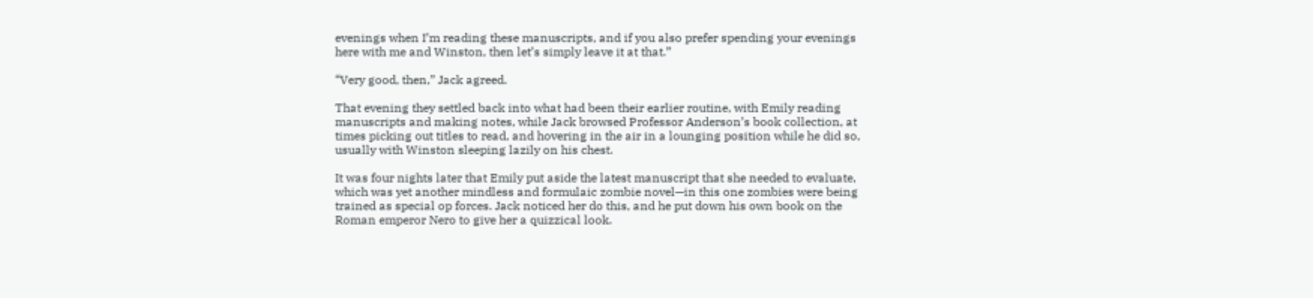evenings when I’m reading these manuscripts, and if you also prefer spending your evenings here with me and Winston, then let’s simply leave it at that.”

“Very good, then,” Jack agreed.

That evening they settled back into what had been their earlier routine, with Emily reading manuscripts and making notes, while Jack browsed Professor Anderson’s book collection, at times picking out titles to read, and hovering in the air in a lounging position while he did so, usually with Winston sleeping lazily on his chest.

It was four nights later that Emily put aside the latest manuscript that she needed to evaluate, which was yet another mindless and formulaic zombie novel—in this one zombies were being trained as special op forces. Jack noticed her do this, and he put down his own book on the Roman emperor Nero to give her a quizzical look.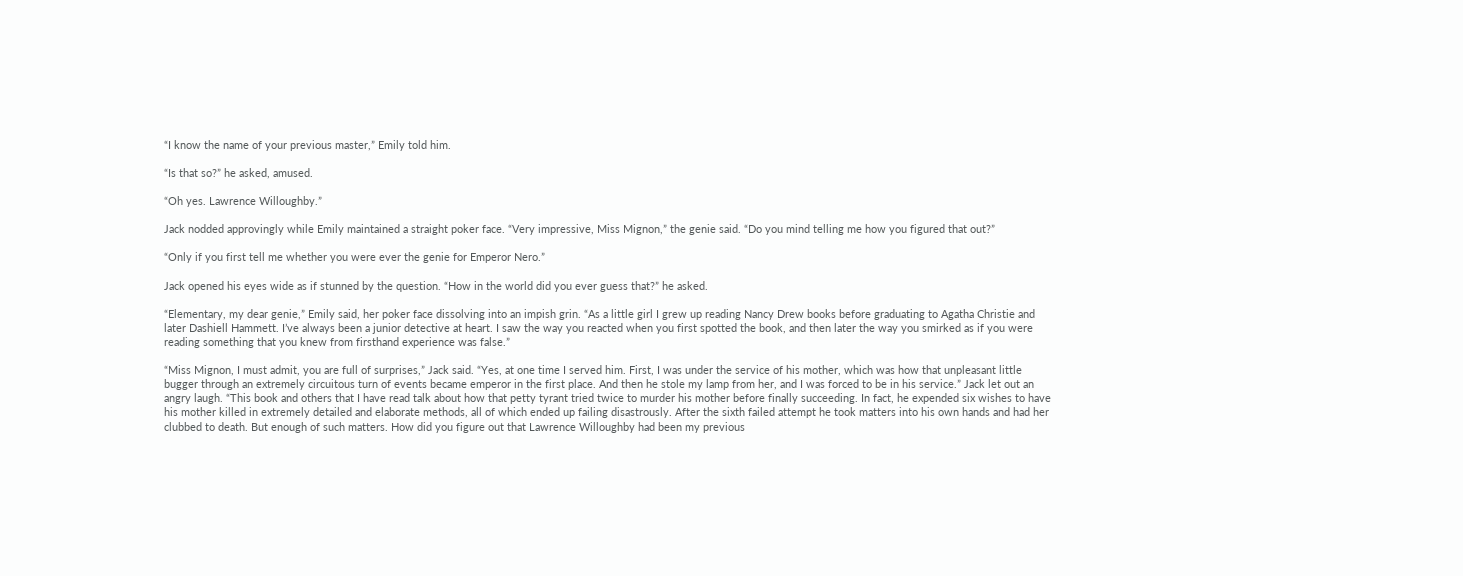“I know the name of your previous master,” Emily told him.

“Is that so?” he asked, amused.

“Oh yes. Lawrence Willoughby.”

Jack nodded approvingly while Emily maintained a straight poker face. “Very impressive, Miss Mignon,” the genie said. “Do you mind telling me how you figured that out?”

“Only if you first tell me whether you were ever the genie for Emperor Nero.”

Jack opened his eyes wide as if stunned by the question. “How in the world did you ever guess that?” he asked.

“Elementary, my dear genie,” Emily said, her poker face dissolving into an impish grin. “As a little girl I grew up reading Nancy Drew books before graduating to Agatha Christie and later Dashiell Hammett. I’ve always been a junior detective at heart. I saw the way you reacted when you first spotted the book, and then later the way you smirked as if you were reading something that you knew from firsthand experience was false.”

“Miss Mignon, I must admit, you are full of surprises,” Jack said. “Yes, at one time I served him. First, I was under the service of his mother, which was how that unpleasant little bugger through an extremely circuitous turn of events became emperor in the first place. And then he stole my lamp from her, and I was forced to be in his service.” Jack let out an angry laugh. “This book and others that I have read talk about how that petty tyrant tried twice to murder his mother before finally succeeding. In fact, he expended six wishes to have his mother killed in extremely detailed and elaborate methods, all of which ended up failing disastrously. After the sixth failed attempt he took matters into his own hands and had her clubbed to death. But enough of such matters. How did you figure out that Lawrence Willoughby had been my previous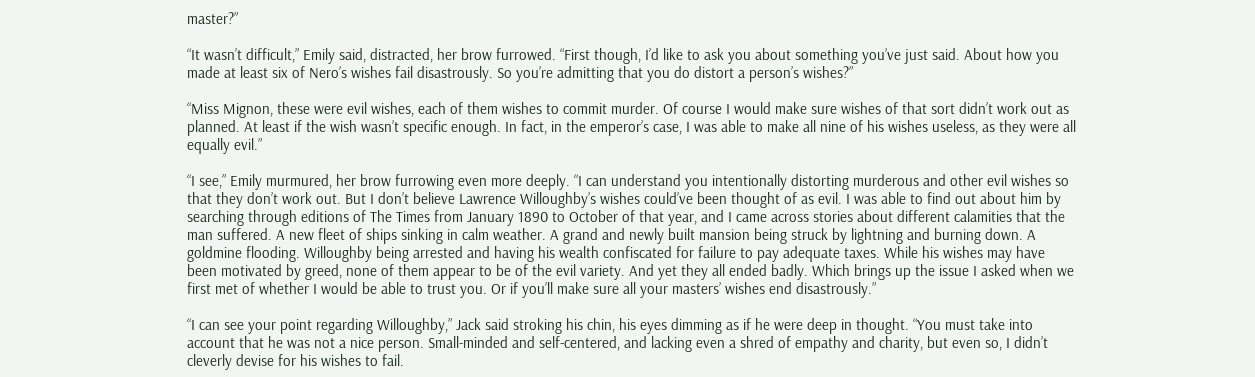master?”

“It wasn’t difficult,” Emily said, distracted, her brow furrowed. “First though, I’d like to ask you about something you’ve just said. About how you made at least six of Nero’s wishes fail disastrously. So you’re admitting that you do distort a person’s wishes?”

“Miss Mignon, these were evil wishes, each of them wishes to commit murder. Of course I would make sure wishes of that sort didn’t work out as planned. At least if the wish wasn’t specific enough. In fact, in the emperor’s case, I was able to make all nine of his wishes useless, as they were all equally evil.”

“I see,” Emily murmured, her brow furrowing even more deeply. “I can understand you intentionally distorting murderous and other evil wishes so that they don’t work out. But I don’t believe Lawrence Willoughby’s wishes could’ve been thought of as evil. I was able to find out about him by searching through editions of The Times from January 1890 to October of that year, and I came across stories about different calamities that the man suffered. A new fleet of ships sinking in calm weather. A grand and newly built mansion being struck by lightning and burning down. A goldmine flooding. Willoughby being arrested and having his wealth confiscated for failure to pay adequate taxes. While his wishes may have been motivated by greed, none of them appear to be of the evil variety. And yet they all ended badly. Which brings up the issue I asked when we first met of whether I would be able to trust you. Or if you’ll make sure all your masters’ wishes end disastrously.”

“I can see your point regarding Willoughby,” Jack said stroking his chin, his eyes dimming as if he were deep in thought. “You must take into account that he was not a nice person. Small-minded and self-centered, and lacking even a shred of empathy and charity, but even so, I didn’t cleverly devise for his wishes to fail.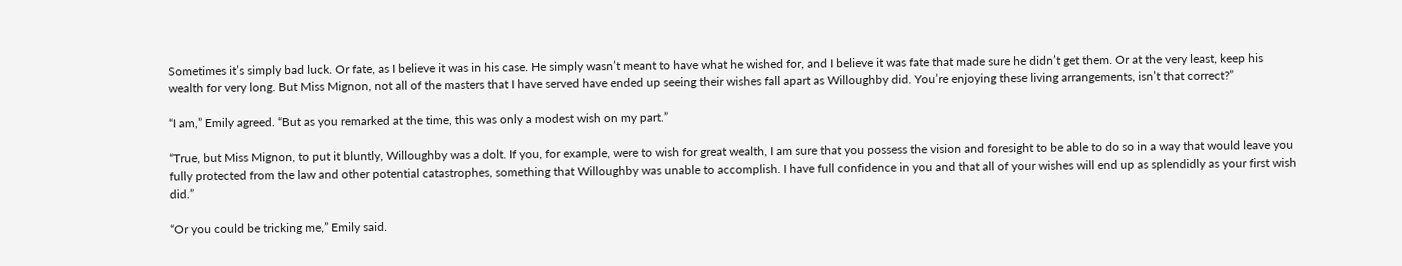Sometimes it’s simply bad luck. Or fate, as I believe it was in his case. He simply wasn’t meant to have what he wished for, and I believe it was fate that made sure he didn’t get them. Or at the very least, keep his wealth for very long. But Miss Mignon, not all of the masters that I have served have ended up seeing their wishes fall apart as Willoughby did. You’re enjoying these living arrangements, isn’t that correct?”

“I am,” Emily agreed. “But as you remarked at the time, this was only a modest wish on my part.”

“True, but Miss Mignon, to put it bluntly, Willoughby was a dolt. If you, for example, were to wish for great wealth, I am sure that you possess the vision and foresight to be able to do so in a way that would leave you fully protected from the law and other potential catastrophes, something that Willoughby was unable to accomplish. I have full confidence in you and that all of your wishes will end up as splendidly as your first wish did.”

“Or you could be tricking me,” Emily said.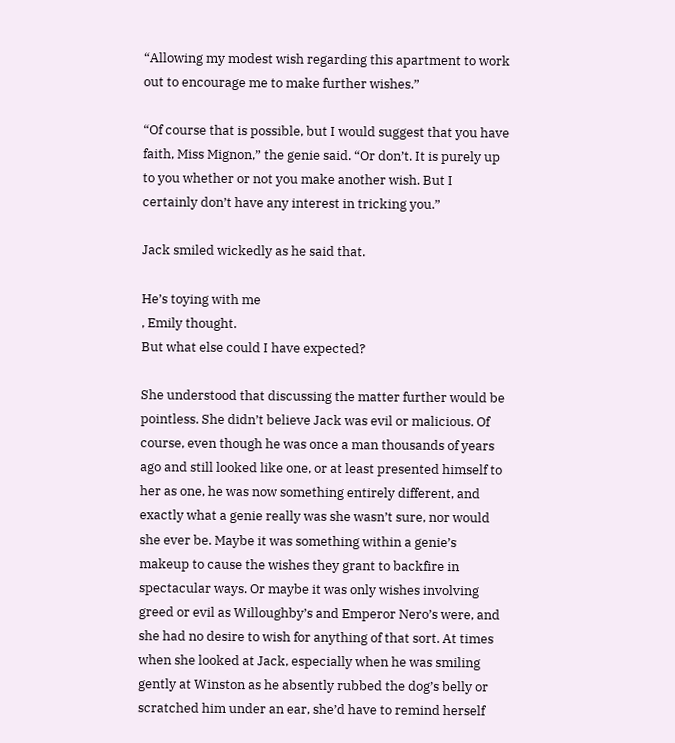“Allowing my modest wish regarding this apartment to work out to encourage me to make further wishes.”

“Of course that is possible, but I would suggest that you have faith, Miss Mignon,” the genie said. “Or don’t. It is purely up to you whether or not you make another wish. But I certainly don’t have any interest in tricking you.”

Jack smiled wickedly as he said that.

He’s toying with me
, Emily thought.
But what else could I have expected?

She understood that discussing the matter further would be pointless. She didn’t believe Jack was evil or malicious. Of course, even though he was once a man thousands of years ago and still looked like one, or at least presented himself to her as one, he was now something entirely different, and exactly what a genie really was she wasn’t sure, nor would she ever be. Maybe it was something within a genie’s makeup to cause the wishes they grant to backfire in spectacular ways. Or maybe it was only wishes involving greed or evil as Willoughby’s and Emperor Nero’s were, and she had no desire to wish for anything of that sort. At times when she looked at Jack, especially when he was smiling gently at Winston as he absently rubbed the dog’s belly or scratched him under an ear, she’d have to remind herself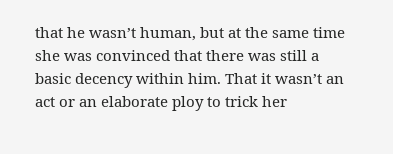that he wasn’t human, but at the same time she was convinced that there was still a basic decency within him. That it wasn’t an act or an elaborate ploy to trick her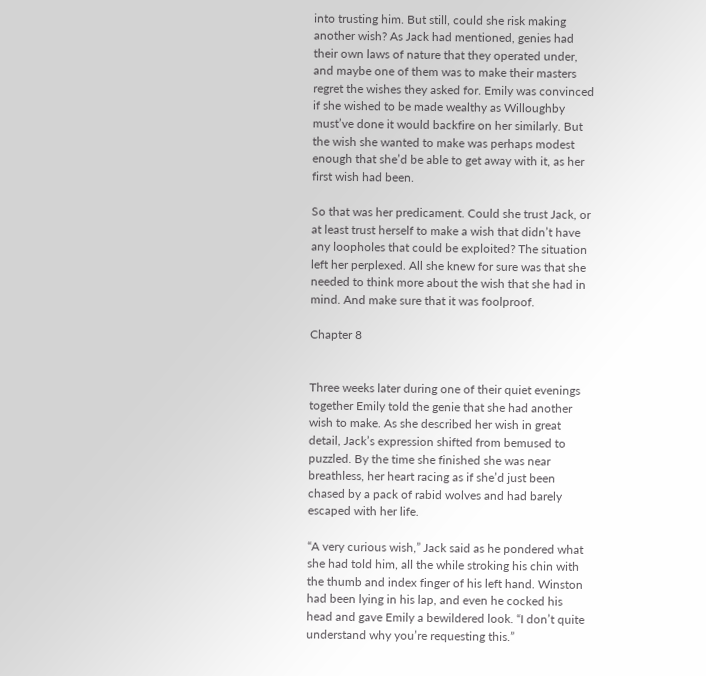into trusting him. But still, could she risk making another wish? As Jack had mentioned, genies had their own laws of nature that they operated under, and maybe one of them was to make their masters regret the wishes they asked for. Emily was convinced if she wished to be made wealthy as Willoughby must’ve done it would backfire on her similarly. But the wish she wanted to make was perhaps modest enough that she’d be able to get away with it, as her first wish had been.

So that was her predicament. Could she trust Jack, or at least trust herself to make a wish that didn’t have any loopholes that could be exploited? The situation left her perplexed. All she knew for sure was that she needed to think more about the wish that she had in mind. And make sure that it was foolproof.

Chapter 8


Three weeks later during one of their quiet evenings together Emily told the genie that she had another wish to make. As she described her wish in great detail, Jack’s expression shifted from bemused to puzzled. By the time she finished she was near breathless, her heart racing as if she’d just been chased by a pack of rabid wolves and had barely escaped with her life.

“A very curious wish,” Jack said as he pondered what she had told him, all the while stroking his chin with the thumb and index finger of his left hand. Winston had been lying in his lap, and even he cocked his head and gave Emily a bewildered look. “I don’t quite understand why you’re requesting this.”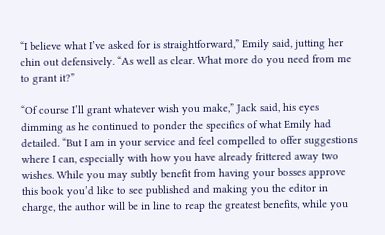“I believe what I’ve asked for is straightforward,” Emily said, jutting her chin out defensively. “As well as clear. What more do you need from me to grant it?”

“Of course I’ll grant whatever wish you make,” Jack said, his eyes dimming as he continued to ponder the specifics of what Emily had detailed. “But I am in your service and feel compelled to offer suggestions where I can, especially with how you have already frittered away two wishes. While you may subtly benefit from having your bosses approve this book you’d like to see published and making you the editor in charge, the author will be in line to reap the greatest benefits, while you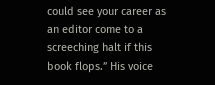could see your career as an editor come to a screeching halt if this book flops.” His voice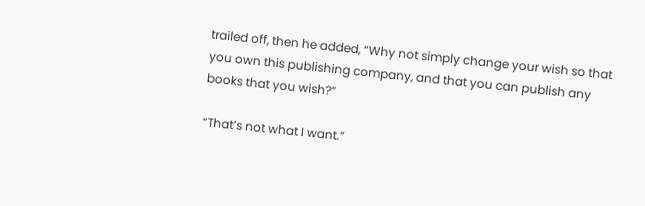trailed off, then he added, “Why not simply change your wish so that you own this publishing company, and that you can publish any books that you wish?”

“That’s not what I want.”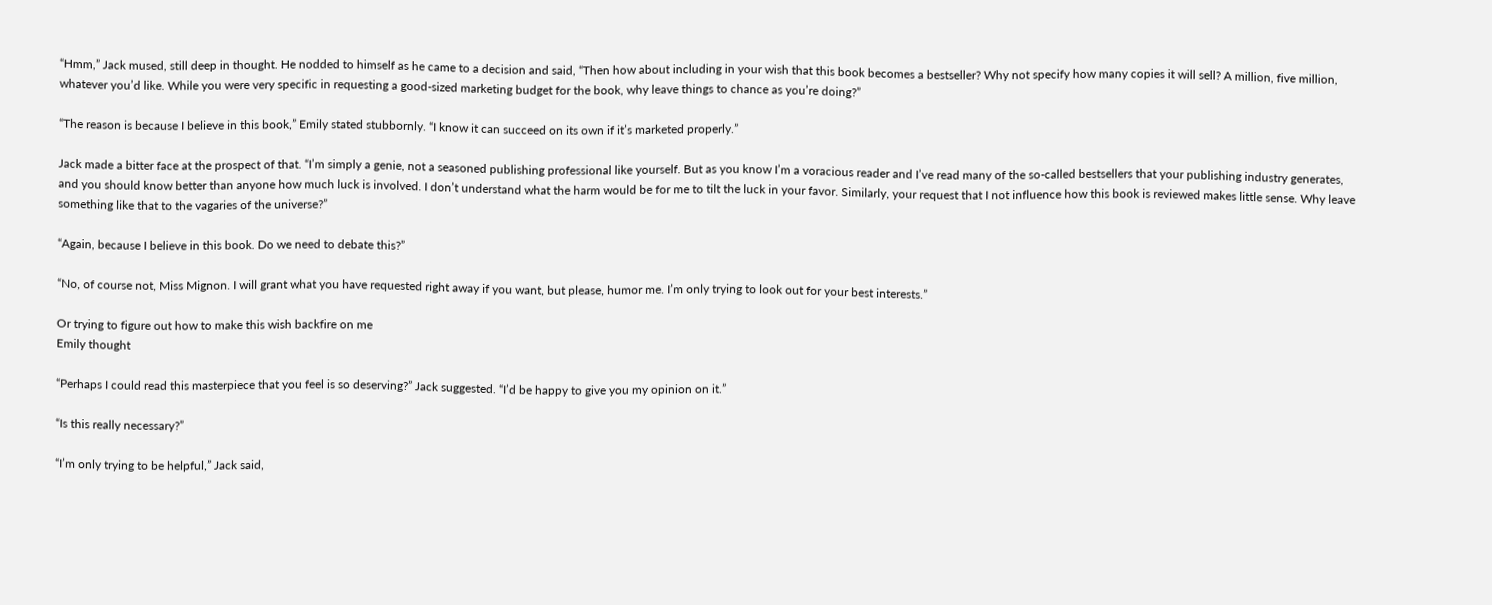“Hmm,” Jack mused, still deep in thought. He nodded to himself as he came to a decision and said, “Then how about including in your wish that this book becomes a bestseller? Why not specify how many copies it will sell? A million, five million, whatever you’d like. While you were very specific in requesting a good-sized marketing budget for the book, why leave things to chance as you’re doing?”

“The reason is because I believe in this book,” Emily stated stubbornly. “I know it can succeed on its own if it’s marketed properly.”

Jack made a bitter face at the prospect of that. “I’m simply a genie, not a seasoned publishing professional like yourself. But as you know I’m a voracious reader and I’ve read many of the so-called bestsellers that your publishing industry generates, and you should know better than anyone how much luck is involved. I don’t understand what the harm would be for me to tilt the luck in your favor. Similarly, your request that I not influence how this book is reviewed makes little sense. Why leave something like that to the vagaries of the universe?”

“Again, because I believe in this book. Do we need to debate this?”

“No, of course not, Miss Mignon. I will grant what you have requested right away if you want, but please, humor me. I’m only trying to look out for your best interests.”

Or trying to figure out how to make this wish backfire on me
Emily thought

“Perhaps I could read this masterpiece that you feel is so deserving?” Jack suggested. “I’d be happy to give you my opinion on it.”

“Is this really necessary?”

“I’m only trying to be helpful,” Jack said,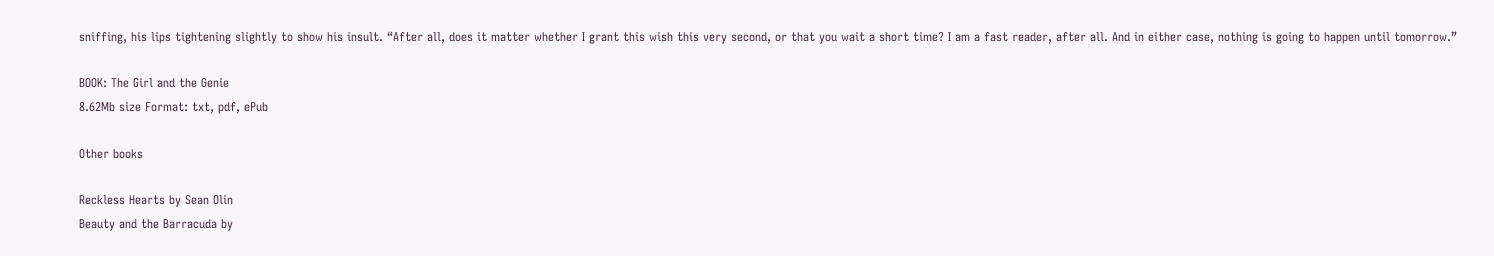sniffing, his lips tightening slightly to show his insult. “After all, does it matter whether I grant this wish this very second, or that you wait a short time? I am a fast reader, after all. And in either case, nothing is going to happen until tomorrow.”

BOOK: The Girl and the Genie
8.62Mb size Format: txt, pdf, ePub

Other books

Reckless Hearts by Sean Olin
Beauty and the Barracuda by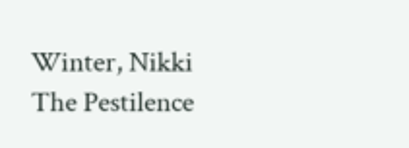Winter, Nikki
The Pestilence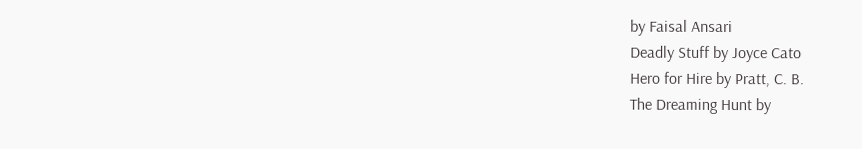by Faisal Ansari
Deadly Stuff by Joyce Cato
Hero for Hire by Pratt, C. B.
The Dreaming Hunt by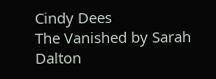Cindy Dees
The Vanished by Sarah Dalton